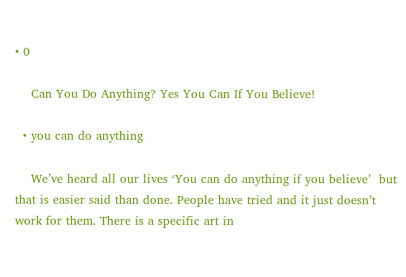• 0

    Can You Do Anything? Yes You Can If You Believe!

  • you can do anything

    We’ve heard all our lives ‘You can do anything if you believe’  but that is easier said than done. People have tried and it just doesn’t work for them. There is a specific art in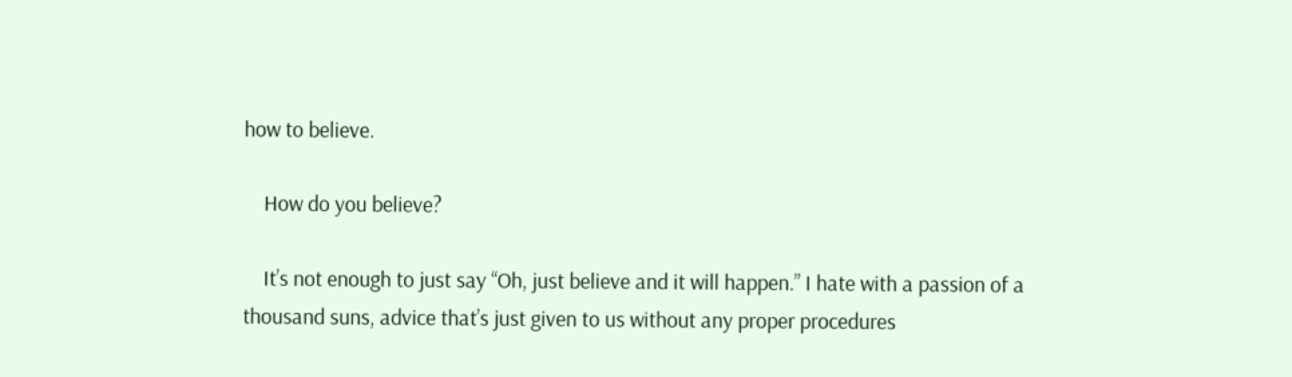how to believe.

    How do you believe?

    It’s not enough to just say “Oh, just believe and it will happen.” I hate with a passion of a thousand suns, advice that’s just given to us without any proper procedures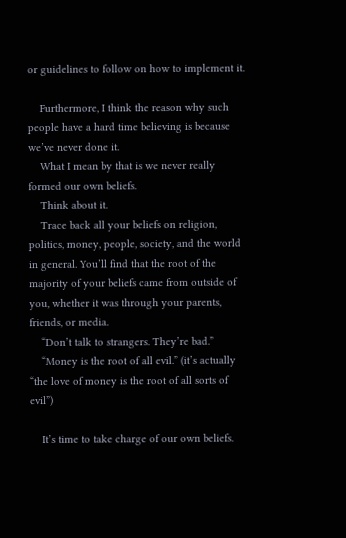or guidelines to follow on how to implement it.

    Furthermore, I think the reason why such people have a hard time believing is because we’ve never done it.
    What I mean by that is we never really formed our own beliefs.
    Think about it.
    Trace back all your beliefs on religion, politics, money, people, society, and the world in general. You’ll find that the root of the majority of your beliefs came from outside of you, whether it was through your parents, friends, or media.
    “Don’t talk to strangers. They’re bad.”
    “Money is the root of all evil.” (it’s actually “the love of money is the root of all sorts of evil”)

    It’s time to take charge of our own beliefs.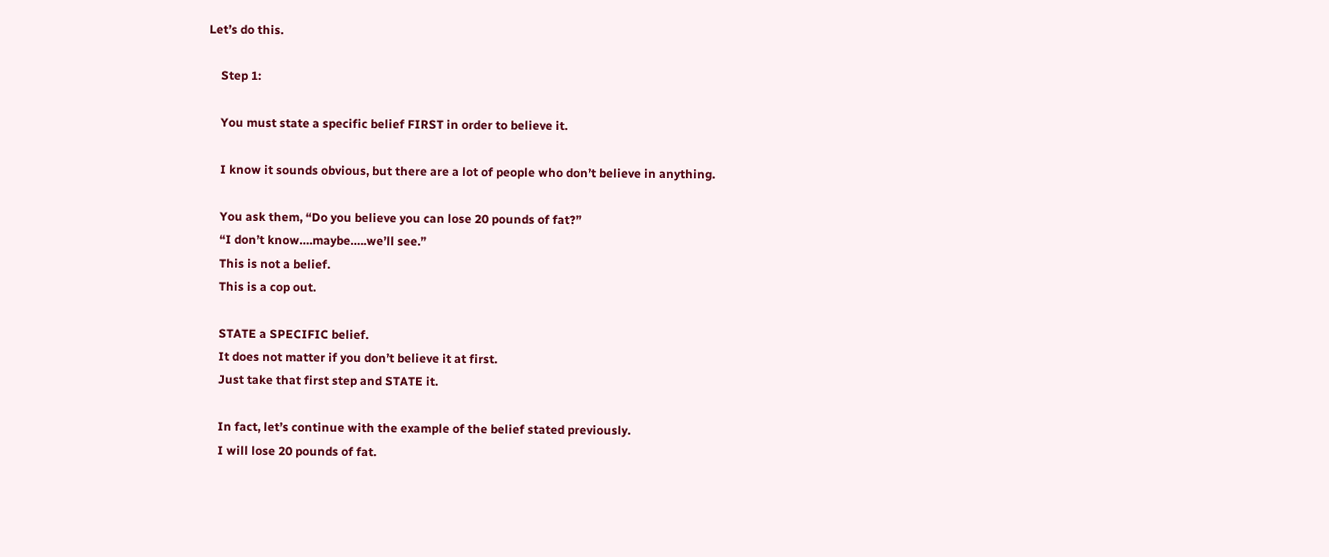Let’s do this.

    Step 1:

    You must state a specific belief FIRST in order to believe it.

    I know it sounds obvious, but there are a lot of people who don’t believe in anything.

    You ask them, “Do you believe you can lose 20 pounds of fat?”
    “I don’t know….maybe…..we’ll see.”
    This is not a belief.
    This is a cop out.

    STATE a SPECIFIC belief.
    It does not matter if you don’t believe it at first.
    Just take that first step and STATE it.

    In fact, let’s continue with the example of the belief stated previously.
    I will lose 20 pounds of fat.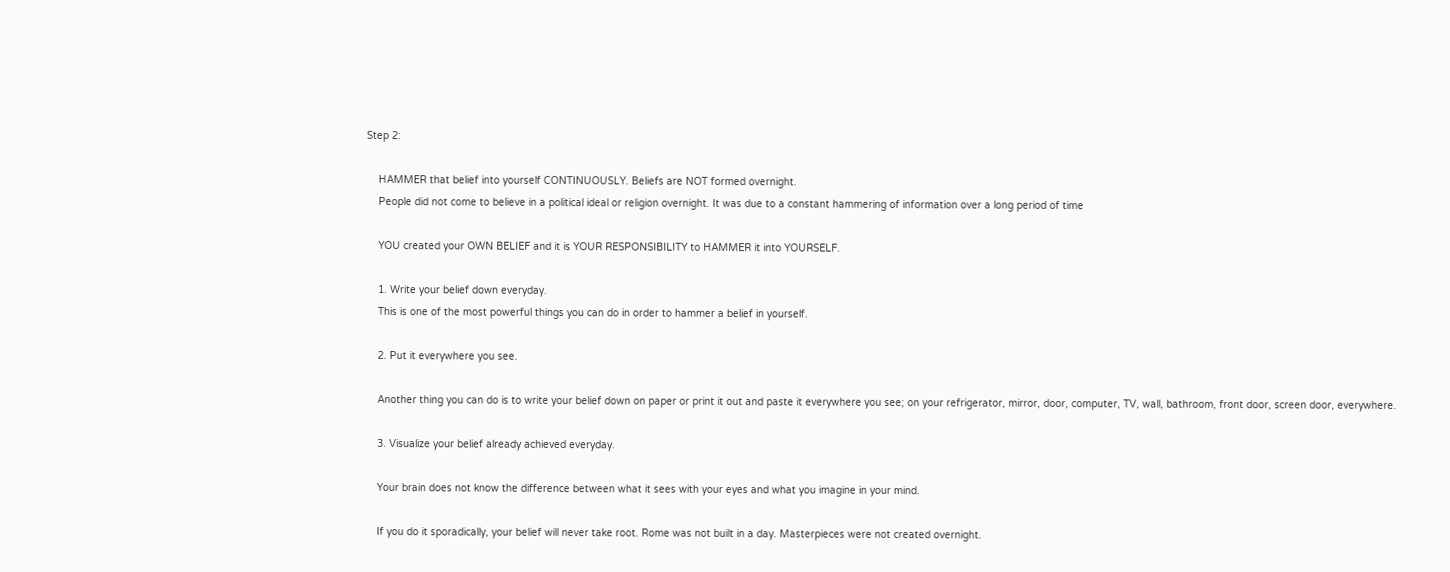Step 2:

    HAMMER that belief into yourself CONTINUOUSLY. Beliefs are NOT formed overnight.
    People did not come to believe in a political ideal or religion overnight. It was due to a constant hammering of information over a long period of time

    YOU created your OWN BELIEF and it is YOUR RESPONSIBILITY to HAMMER it into YOURSELF.

    1. Write your belief down everyday.
    This is one of the most powerful things you can do in order to hammer a belief in yourself.

    2. Put it everywhere you see.

    Another thing you can do is to write your belief down on paper or print it out and paste it everywhere you see; on your refrigerator, mirror, door, computer, TV, wall, bathroom, front door, screen door, everywhere.

    3. Visualize your belief already achieved everyday.

    Your brain does not know the difference between what it sees with your eyes and what you imagine in your mind.

    If you do it sporadically, your belief will never take root. Rome was not built in a day. Masterpieces were not created overnight.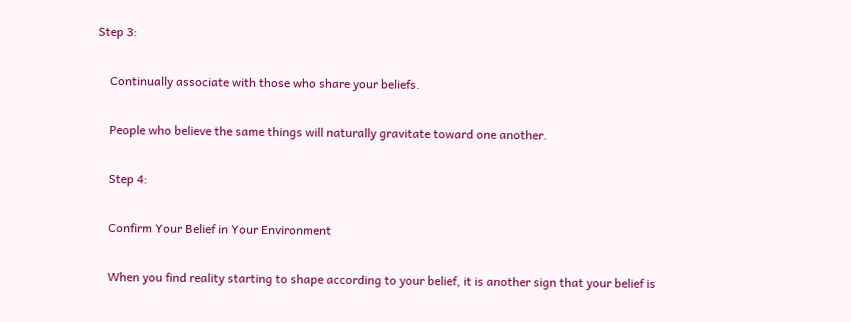Step 3:

    Continually associate with those who share your beliefs.

    People who believe the same things will naturally gravitate toward one another.

    Step 4:

    Confirm Your Belief in Your Environment

    When you find reality starting to shape according to your belief, it is another sign that your belief is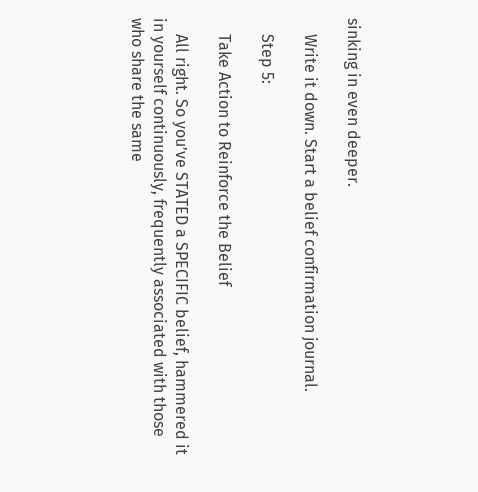sinking in even deeper.

    Write it down. Start a belief confirmation journal.

    Step 5:

    Take Action to Reinforce the Belief

    All right. So you’ve STATED a SPECIFIC belief, hammered it in yourself continuously, frequently associated with those who share the same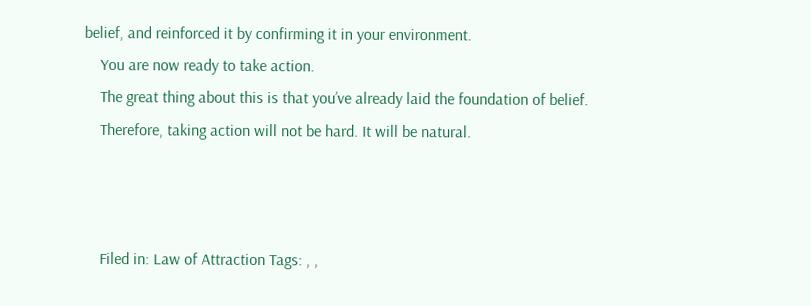belief, and reinforced it by confirming it in your environment.
    You are now ready to take action.
    The great thing about this is that you’ve already laid the foundation of belief.
    Therefore, taking action will not be hard. It will be natural.



    Filed in: Law of Attraction Tags: , ,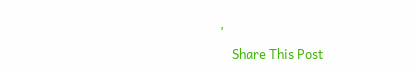,

    Share This Post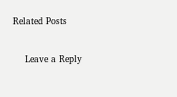Related Posts

    Leave a Reply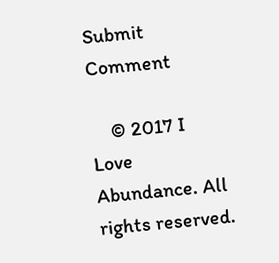Submit Comment

    © 2017 I Love Abundance. All rights reserved.